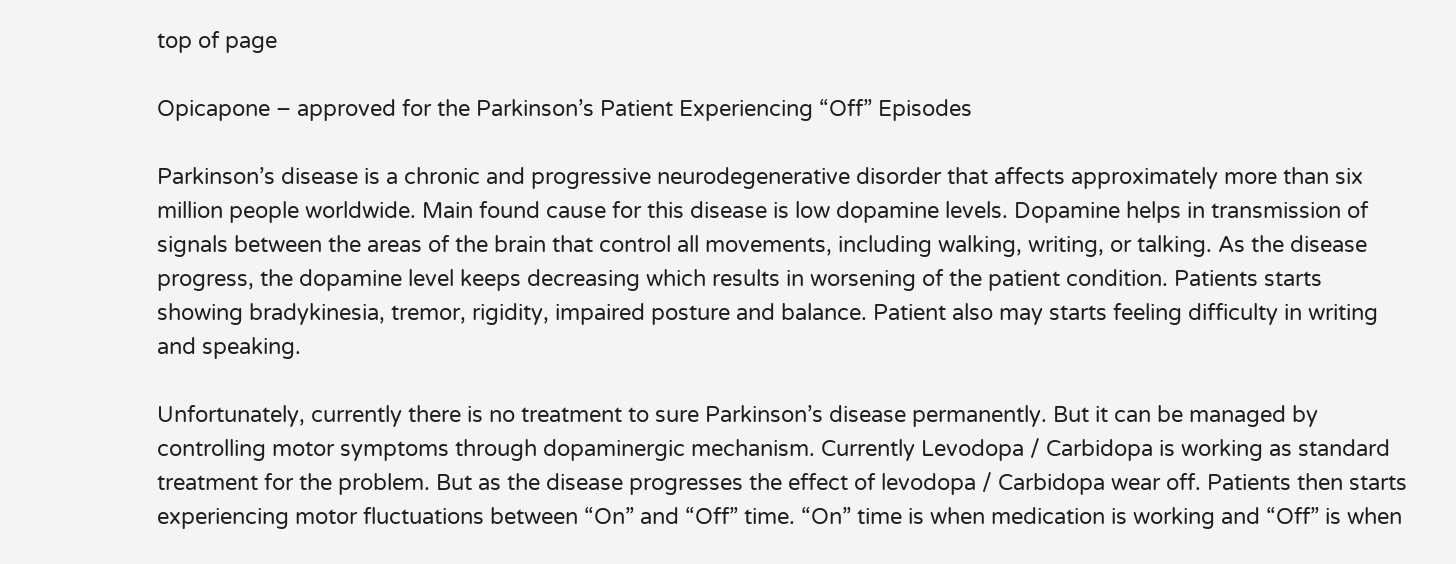top of page

Opicapone – approved for the Parkinson’s Patient Experiencing “Off” Episodes

Parkinson’s disease is a chronic and progressive neurodegenerative disorder that affects approximately more than six million people worldwide. Main found cause for this disease is low dopamine levels. Dopamine helps in transmission of signals between the areas of the brain that control all movements, including walking, writing, or talking. As the disease progress, the dopamine level keeps decreasing which results in worsening of the patient condition. Patients starts showing bradykinesia, tremor, rigidity, impaired posture and balance. Patient also may starts feeling difficulty in writing and speaking.

Unfortunately, currently there is no treatment to sure Parkinson’s disease permanently. But it can be managed by controlling motor symptoms through dopaminergic mechanism. Currently Levodopa / Carbidopa is working as standard treatment for the problem. But as the disease progresses the effect of levodopa / Carbidopa wear off. Patients then starts experiencing motor fluctuations between “On” and “Off” time. “On” time is when medication is working and “Off” is when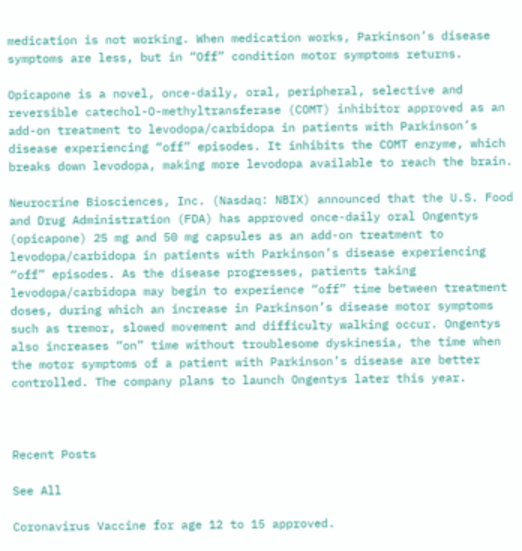medication is not working. When medication works, Parkinson’s disease symptoms are less, but in “Off” condition motor symptoms returns.

Opicapone is a novel, once-daily, oral, peripheral, selective and reversible catechol-O-methyltransferase (COMT) inhibitor approved as an add-on treatment to levodopa/carbidopa in patients with Parkinson’s disease experiencing “off” episodes. It inhibits the COMT enzyme, which breaks down levodopa, making more levodopa available to reach the brain.

Neurocrine Biosciences, Inc. (Nasdaq: NBIX) announced that the U.S. Food and Drug Administration (FDA) has approved once-daily oral Ongentys (opicapone) 25 mg and 50 mg capsules as an add-on treatment to levodopa/carbidopa in patients with Parkinson’s disease experiencing “off” episodes. As the disease progresses, patients taking levodopa/carbidopa may begin to experience “off” time between treatment doses, during which an increase in Parkinson’s disease motor symptoms such as tremor, slowed movement and difficulty walking occur. Ongentys also increases “on” time without troublesome dyskinesia, the time when the motor symptoms of a patient with Parkinson’s disease are better controlled. The company plans to launch Ongentys later this year.



Recent Posts

See All

Coronavirus Vaccine for age 12 to 15 approved.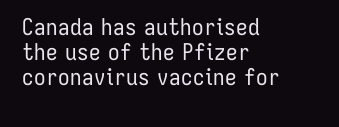Canada has authorised the use of the Pfizer coronavirus vaccine for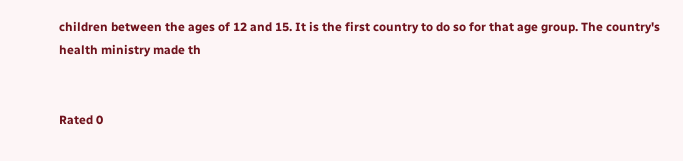children between the ages of 12 and 15. It is the first country to do so for that age group. The country's health ministry made th


Rated 0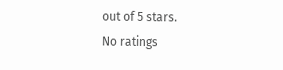out of 5 stars.
No ratings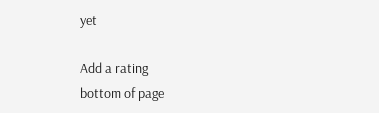yet

Add a rating
bottom of page